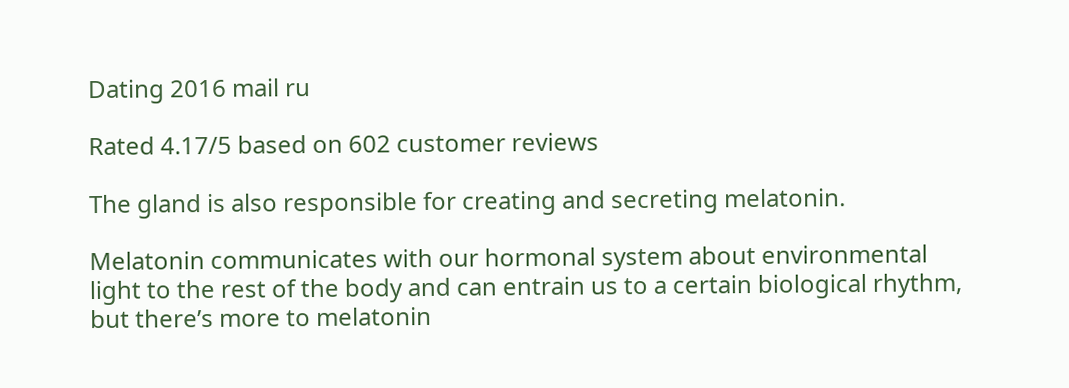Dating 2016 mail ru

Rated 4.17/5 based on 602 customer reviews

The gland is also responsible for creating and secreting melatonin.

Melatonin communicates with our hormonal system about environmental light to the rest of the body and can entrain us to a certain biological rhythm, but there’s more to melatonin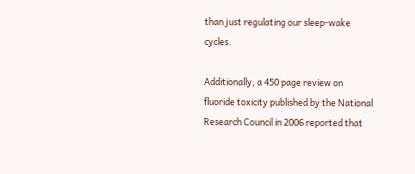than just regulating our sleep-wake cycles.

Additionally, a 450 page review on fluoride toxicity published by the National Research Council in 2006 reported that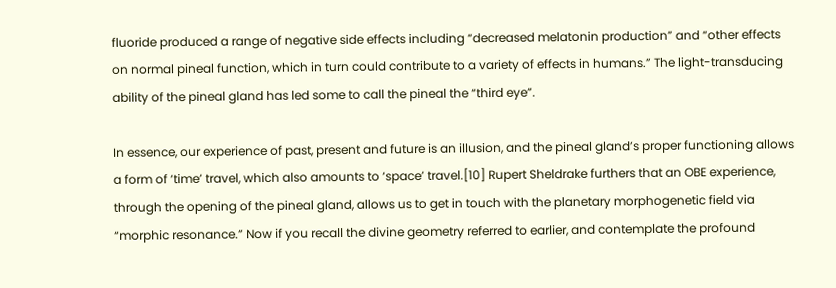fluoride produced a range of negative side effects including “decreased melatonin production” and “other effects on normal pineal function, which in turn could contribute to a variety of effects in humans.” The light-transducing ability of the pineal gland has led some to call the pineal the “third eye”.

In essence, our experience of past, present and future is an illusion, and the pineal gland’s proper functioning allows a form of ‘time’ travel, which also amounts to ‘space’ travel.[10] Rupert Sheldrake furthers that an OBE experience, through the opening of the pineal gland, allows us to get in touch with the planetary morphogenetic field via “morphic resonance.” Now if you recall the divine geometry referred to earlier, and contemplate the profound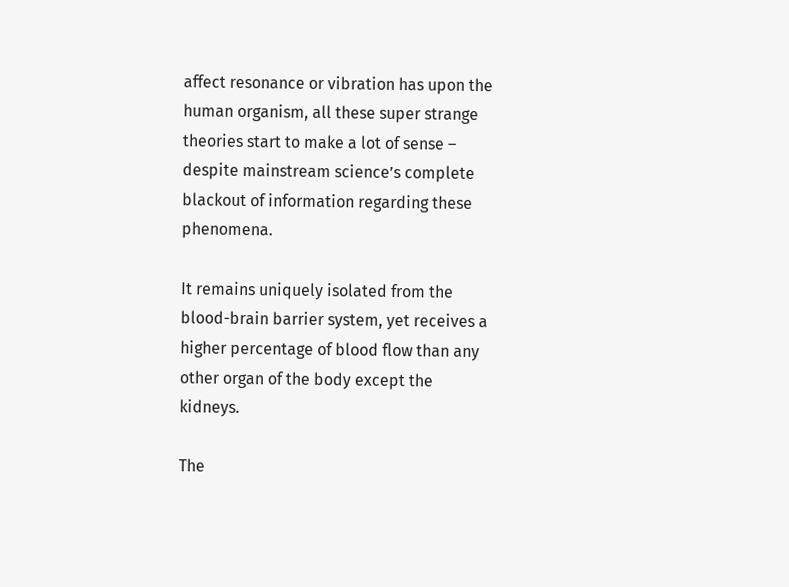affect resonance or vibration has upon the human organism, all these super strange theories start to make a lot of sense – despite mainstream science’s complete blackout of information regarding these phenomena.

It remains uniquely isolated from the blood-brain barrier system, yet receives a higher percentage of blood flow than any other organ of the body except the kidneys.

The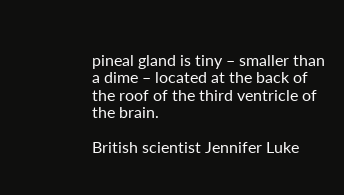pineal gland is tiny – smaller than a dime – located at the back of the roof of the third ventricle of the brain.

British scientist Jennifer Luke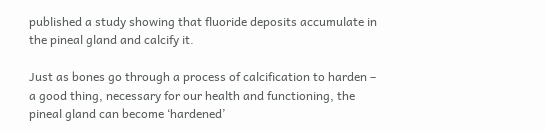published a study showing that fluoride deposits accumulate in the pineal gland and calcify it.

Just as bones go through a process of calcification to harden – a good thing, necessary for our health and functioning, the pineal gland can become ‘hardened’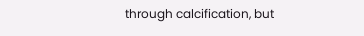through calcification, but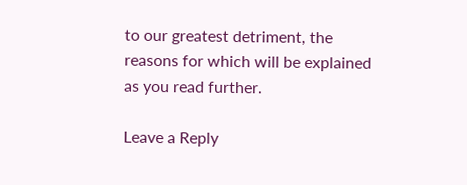to our greatest detriment, the reasons for which will be explained as you read further.

Leave a Reply